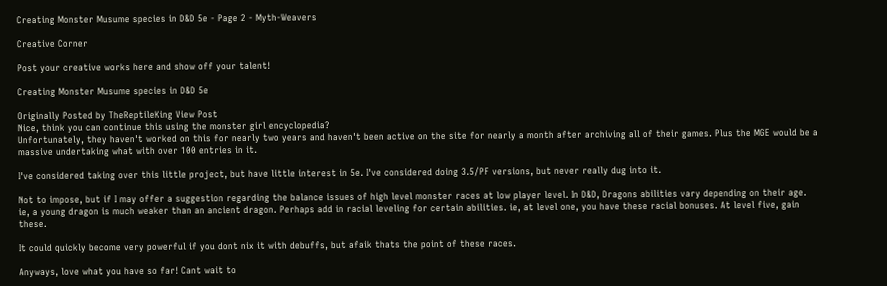Creating Monster Musume species in D&D 5e - Page 2 - Myth-Weavers

Creative Corner

Post your creative works here and show off your talent!

Creating Monster Musume species in D&D 5e

Originally Posted by TheReptileKing View Post
Nice, think you can continue this using the monster girl encyclopedia?
Unfortunately, they haven't worked on this for nearly two years and haven't been active on the site for nearly a month after archiving all of their games. Plus the MGE would be a massive undertaking what with over 100 entries in it.

I've considered taking over this little project, but have little interest in 5e. I've considered doing 3.5/PF versions, but never really dug into it.

Not to impose, but if I may offer a suggestion regarding the balance issues of high level monster races at low player level. In D&D, Dragons abilities vary depending on their age. ie, a young dragon is much weaker than an ancient dragon. Perhaps add in racial leveling for certain abilities. ie, at level one, you have these racial bonuses. At level five, gain these.

It could quickly become very powerful if you dont nix it with debuffs, but afaik thats the point of these races.

Anyways, love what you have so far! Cant wait to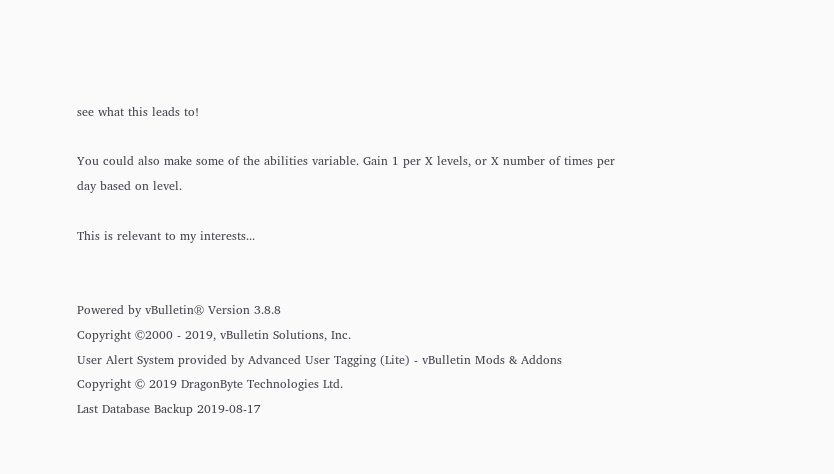see what this leads to!

You could also make some of the abilities variable. Gain 1 per X levels, or X number of times per day based on level.

This is relevant to my interests...


Powered by vBulletin® Version 3.8.8
Copyright ©2000 - 2019, vBulletin Solutions, Inc.
User Alert System provided by Advanced User Tagging (Lite) - vBulletin Mods & Addons Copyright © 2019 DragonByte Technologies Ltd.
Last Database Backup 2019-08-17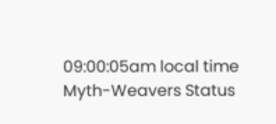09:00:05am local time
Myth-Weavers Status